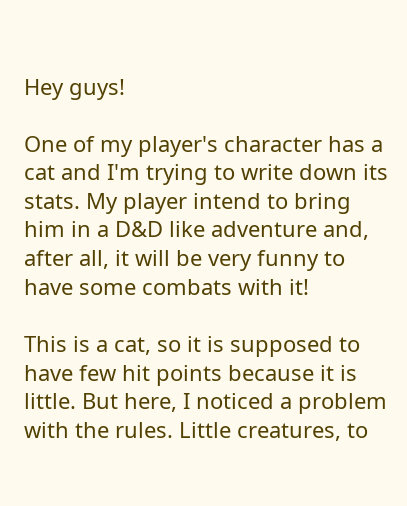Hey guys!

One of my player's character has a cat and I'm trying to write down its stats. My player intend to bring him in a D&D like adventure and, after all, it will be very funny to have some combats with it!

This is a cat, so it is supposed to have few hit points because it is little. But here, I noticed a problem with the rules. Little creatures, to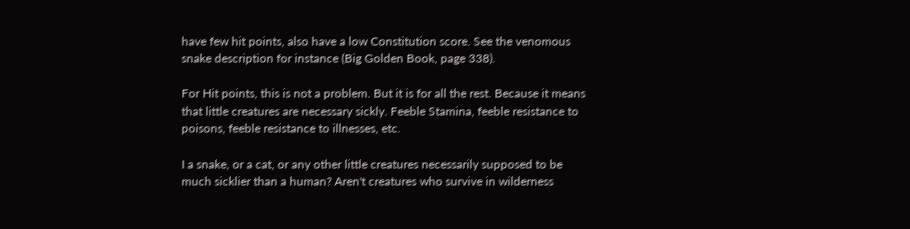have few hit points, also have a low Constitution score. See the venomous snake description for instance (Big Golden Book, page 338).

For Hit points, this is not a problem. But it is for all the rest. Because it means that little creatures are necessary sickly. Feeble Stamina, feeble resistance to poisons, feeble resistance to illnesses, etc.

I a snake, or a cat, or any other little creatures necessarily supposed to be much sicklier than a human? Aren't creatures who survive in wilderness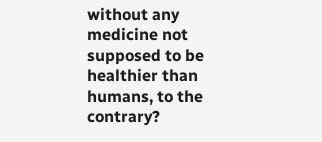without any medicine not supposed to be healthier than humans, to the contrary?